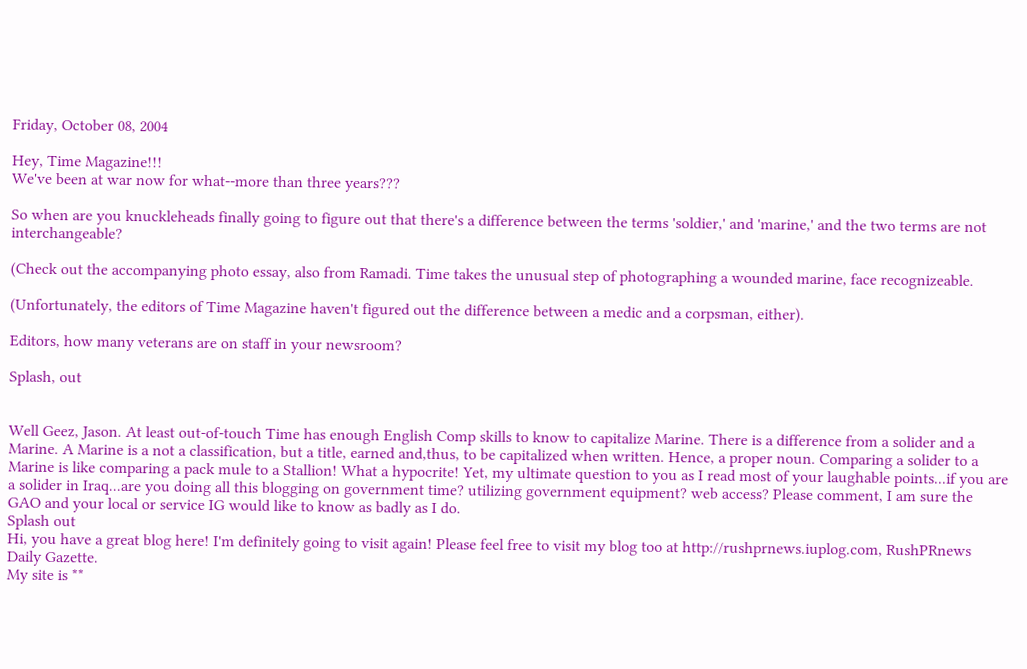Friday, October 08, 2004

Hey, Time Magazine!!!
We've been at war now for what--more than three years???

So when are you knuckleheads finally going to figure out that there's a difference between the terms 'soldier,' and 'marine,' and the two terms are not interchangeable?

(Check out the accompanying photo essay, also from Ramadi. Time takes the unusual step of photographing a wounded marine, face recognizeable.

(Unfortunately, the editors of Time Magazine haven't figured out the difference between a medic and a corpsman, either).

Editors, how many veterans are on staff in your newsroom?

Splash, out


Well Geez, Jason. At least out-of-touch Time has enough English Comp skills to know to capitalize Marine. There is a difference from a solider and a Marine. A Marine is a not a classification, but a title, earned and,thus, to be capitalized when written. Hence, a proper noun. Comparing a solider to a Marine is like comparing a pack mule to a Stallion! What a hypocrite! Yet, my ultimate question to you as I read most of your laughable points...if you are a solider in Iraq...are you doing all this blogging on government time? utilizing government equipment? web access? Please comment, I am sure the GAO and your local or service IG would like to know as badly as I do.
Splash out
Hi, you have a great blog here! I'm definitely going to visit again! Please feel free to visit my blog too at http://rushprnews.iuplog.com, RushPRnews Daily Gazette.
My site is **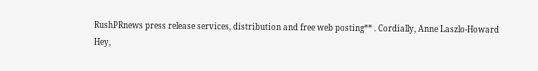RushPRnews press release services, distribution and free web posting** . Cordially, Anne Laszlo-Howard
Hey,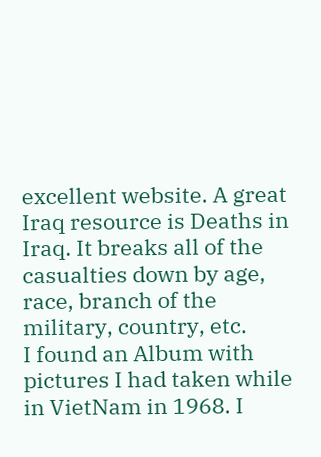excellent website. A great Iraq resource is Deaths in Iraq. It breaks all of the casualties down by age, race, branch of the military, country, etc.
I found an Album with pictures I had taken while in VietNam in 1968. I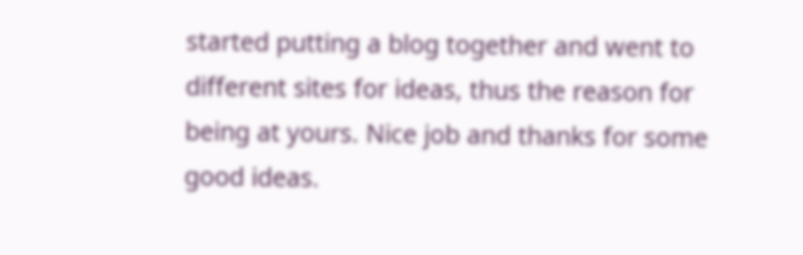started putting a blog together and went to different sites for ideas, thus the reason for being at yours. Nice job and thanks for some good ideas.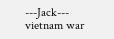---Jack--- vietnam war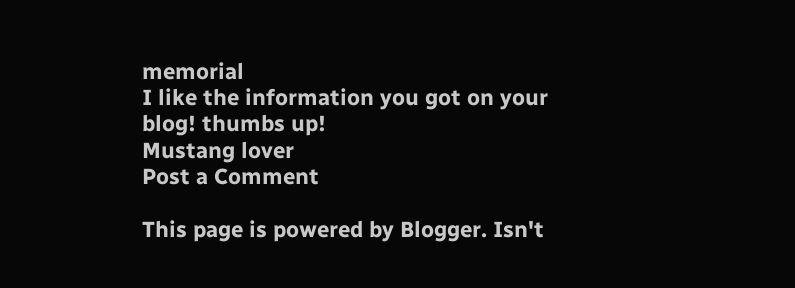memorial
I like the information you got on your blog! thumbs up!
Mustang lover
Post a Comment

This page is powered by Blogger. Isn't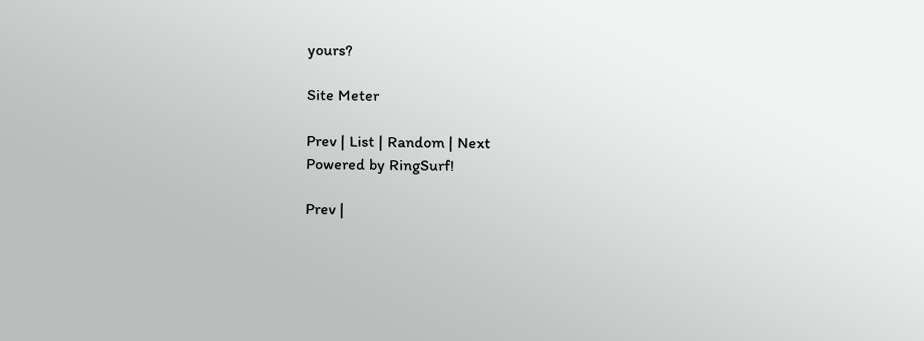yours?

Site Meter

Prev | List | Random | Next
Powered by RingSurf!

Prev |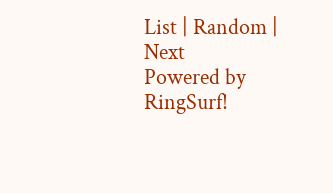List | Random | Next
Powered by RingSurf!